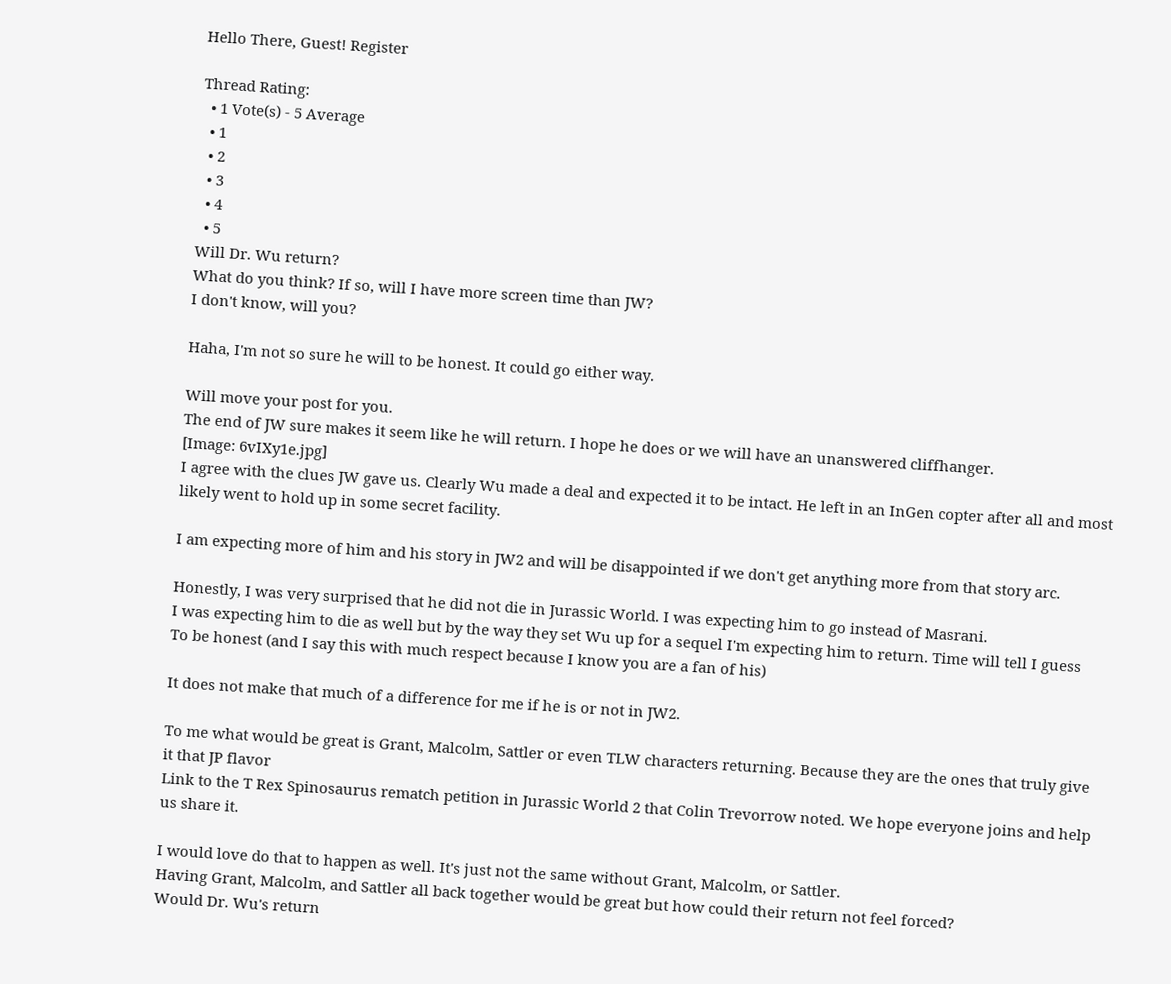Hello There, Guest! Register

Thread Rating:
  • 1 Vote(s) - 5 Average
  • 1
  • 2
  • 3
  • 4
  • 5
Will Dr. Wu return?
What do you think? If so, will I have more screen time than JW?
I don't know, will you?

Haha, I'm not so sure he will to be honest. It could go either way.

Will move your post for you.
The end of JW sure makes it seem like he will return. I hope he does or we will have an unanswered cliffhanger.
[Image: 6vIXy1e.jpg]
I agree with the clues JW gave us. Clearly Wu made a deal and expected it to be intact. He left in an InGen copter after all and most likely went to hold up in some secret facility.

I am expecting more of him and his story in JW2 and will be disappointed if we don't get anything more from that story arc.

Honestly, I was very surprised that he did not die in Jurassic World. I was expecting him to go instead of Masrani.
I was expecting him to die as well but by the way they set Wu up for a sequel I'm expecting him to return. Time will tell I guess
To be honest (and I say this with much respect because I know you are a fan of his)

It does not make that much of a difference for me if he is or not in JW2.

To me what would be great is Grant, Malcolm, Sattler or even TLW characters returning. Because they are the ones that truly give it that JP flavor
Link to the T Rex Spinosaurus rematch petition in Jurassic World 2 that Colin Trevorrow noted. We hope everyone joins and help us share it.

I would love do that to happen as well. It's just not the same without Grant, Malcolm, or Sattler.
Having Grant, Malcolm, and Sattler all back together would be great but how could their return not feel forced?
Would Dr. Wu's return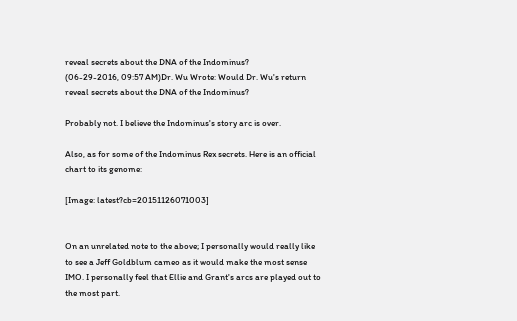reveal secrets about the DNA of the Indominus?
(06-29-2016, 09:57 AM)Dr. Wu Wrote: Would Dr. Wu's return reveal secrets about the DNA of the Indominus?

Probably not. I believe the Indominus's story arc is over.

Also, as for some of the Indominus Rex secrets. Here is an official chart to its genome:

[Image: latest?cb=20151126071003]


On an unrelated note to the above; I personally would really like to see a Jeff Goldblum cameo as it would make the most sense IMO. I personally feel that Ellie and Grant's arcs are played out to the most part.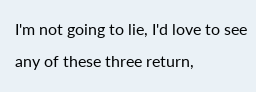I'm not going to lie, I'd love to see any of these three return,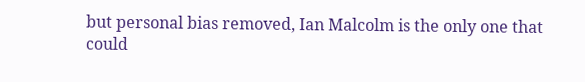but personal bias removed, Ian Malcolm is the only one that could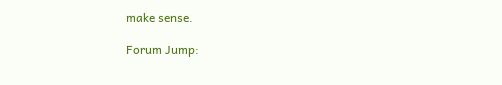make sense.

Forum Jump: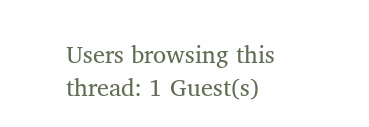Users browsing this thread: 1 Guest(s)